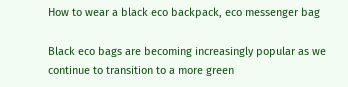How to wear a black eco backpack, eco messenger bag

Black eco bags are becoming increasingly popular as we continue to transition to a more green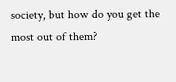society, but how do you get the most out of them?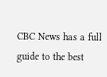CBC News has a full guide to the best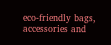eco-friendly bags, accessories and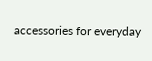accessories for everyday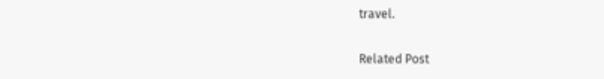travel.

Related Post